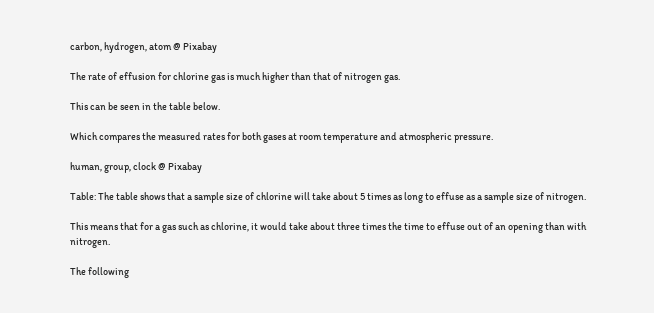carbon, hydrogen, atom @ Pixabay

The rate of effusion for chlorine gas is much higher than that of nitrogen gas.

This can be seen in the table below.

Which compares the measured rates for both gases at room temperature and atmospheric pressure.

human, group, clock @ Pixabay

Table: The table shows that a sample size of chlorine will take about 5 times as long to effuse as a sample size of nitrogen.

This means that for a gas such as chlorine, it would take about three times the time to effuse out of an opening than with nitrogen.

The following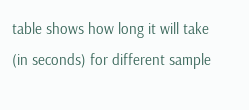table shows how long it will take (in seconds) for different sample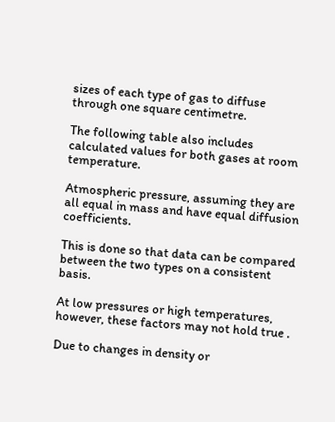sizes of each type of gas to diffuse through one square centimetre.

The following table also includes calculated values for both gases at room temperature.

Atmospheric pressure, assuming they are all equal in mass and have equal diffusion coefficients.

This is done so that data can be compared between the two types on a consistent basis.

At low pressures or high temperatures, however, these factors may not hold true .

Due to changes in density or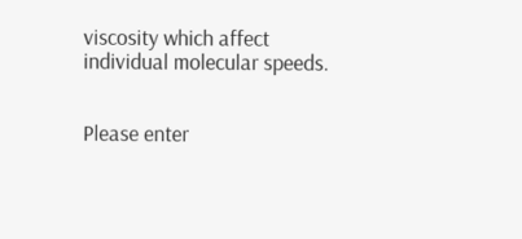viscosity which affect individual molecular speeds.


Please enter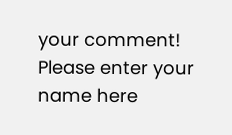your comment!
Please enter your name here